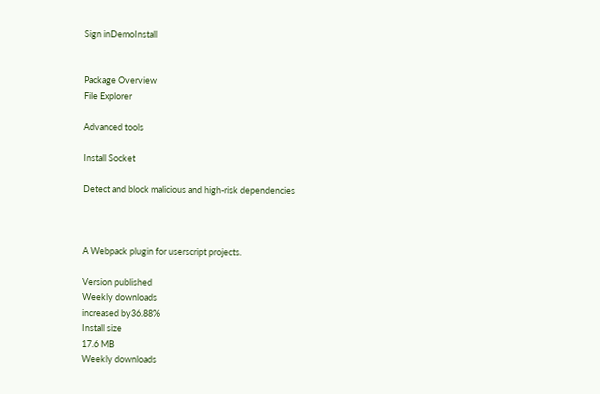Sign inDemoInstall


Package Overview
File Explorer

Advanced tools

Install Socket

Detect and block malicious and high-risk dependencies



A Webpack plugin for userscript projects.

Version published
Weekly downloads
increased by36.88%
Install size
17.6 MB
Weekly downloads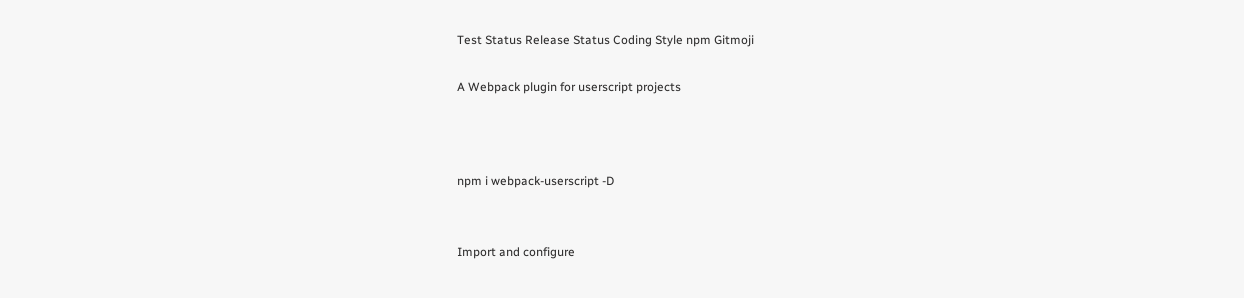Test Status Release Status Coding Style npm Gitmoji

A Webpack plugin for userscript projects



npm i webpack-userscript -D


Import and configure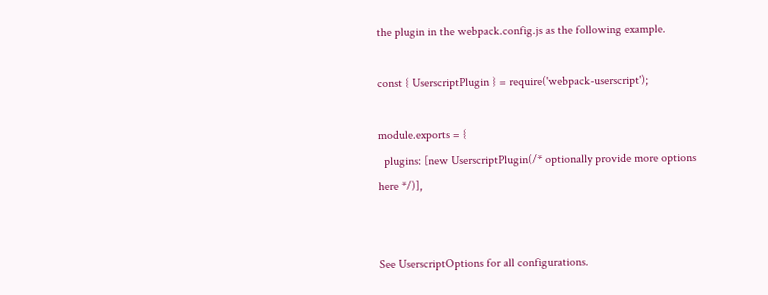the plugin in the webpack.config.js as the following example.

const { UserscriptPlugin } = require('webpack-userscript');

module.exports = {
  plugins: [new UserscriptPlugin(/* optionally provide more options here */)],


See UserscriptOptions for all configurations.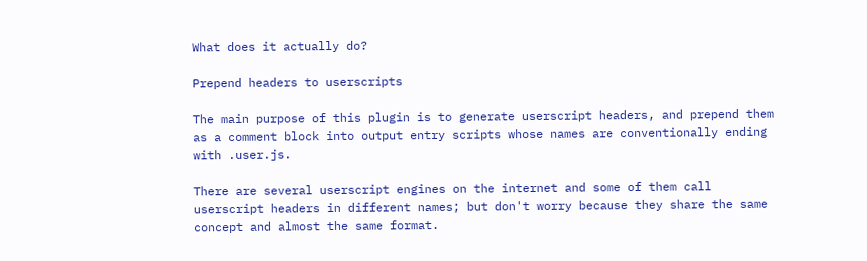What does it actually do?

Prepend headers to userscripts

The main purpose of this plugin is to generate userscript headers, and prepend them as a comment block into output entry scripts whose names are conventionally ending with .user.js.

There are several userscript engines on the internet and some of them call userscript headers in different names; but don't worry because they share the same concept and almost the same format.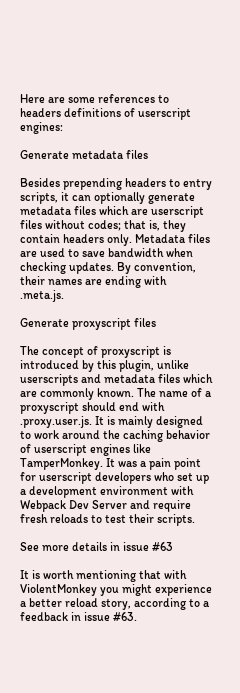Here are some references to headers definitions of userscript engines:

Generate metadata files

Besides prepending headers to entry scripts, it can optionally generate metadata files which are userscript files without codes; that is, they contain headers only. Metadata files are used to save bandwidth when checking updates. By convention, their names are ending with .meta.js.

Generate proxyscript files

The concept of proxyscript is introduced by this plugin, unlike userscripts and metadata files which are commonly known. The name of a proxyscript should end with .proxy.user.js. It is mainly designed to work around the caching behavior of userscript engines like TamperMonkey. It was a pain point for userscript developers who set up a development environment with Webpack Dev Server and require fresh reloads to test their scripts.

See more details in issue #63

It is worth mentioning that with ViolentMonkey you might experience a better reload story, according to a feedback in issue #63.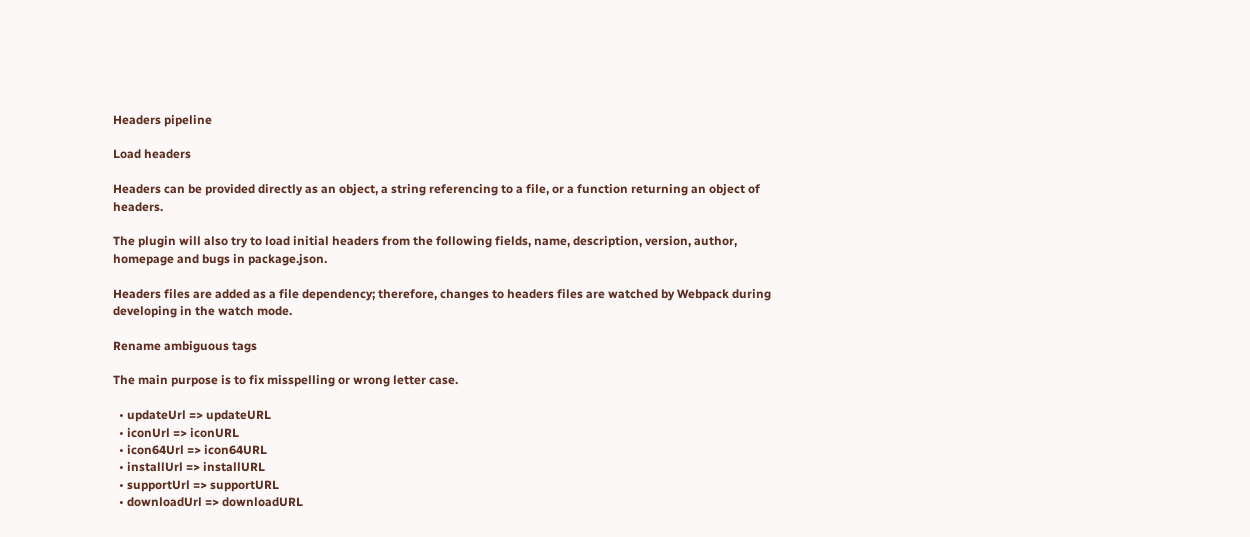Headers pipeline

Load headers

Headers can be provided directly as an object, a string referencing to a file, or a function returning an object of headers.

The plugin will also try to load initial headers from the following fields, name, description, version, author, homepage and bugs in package.json.

Headers files are added as a file dependency; therefore, changes to headers files are watched by Webpack during developing in the watch mode.

Rename ambiguous tags

The main purpose is to fix misspelling or wrong letter case.

  • updateUrl => updateURL
  • iconUrl => iconURL
  • icon64Url => icon64URL
  • installUrl => installURL
  • supportUrl => supportURL
  • downloadUrl => downloadURL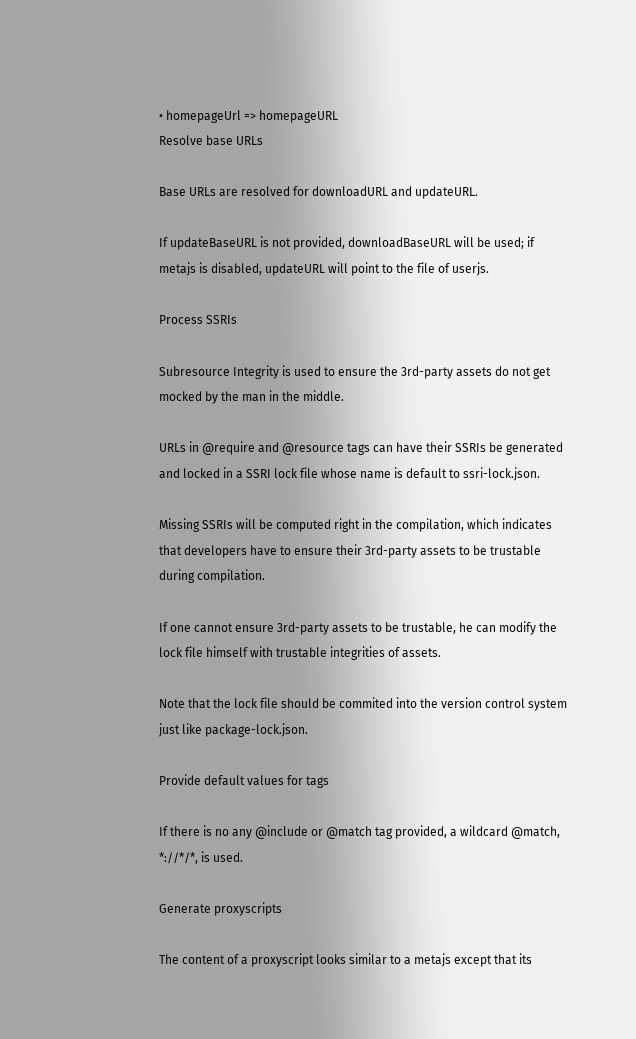• homepageUrl => homepageURL
Resolve base URLs

Base URLs are resolved for downloadURL and updateURL.

If updateBaseURL is not provided, downloadBaseURL will be used; if metajs is disabled, updateURL will point to the file of userjs.

Process SSRIs

Subresource Integrity is used to ensure the 3rd-party assets do not get mocked by the man in the middle.

URLs in @require and @resource tags can have their SSRIs be generated and locked in a SSRI lock file whose name is default to ssri-lock.json.

Missing SSRIs will be computed right in the compilation, which indicates that developers have to ensure their 3rd-party assets to be trustable during compilation.

If one cannot ensure 3rd-party assets to be trustable, he can modify the lock file himself with trustable integrities of assets.

Note that the lock file should be commited into the version control system just like package-lock.json.

Provide default values for tags

If there is no any @include or @match tag provided, a wildcard @match, *://*/*, is used.

Generate proxyscripts

The content of a proxyscript looks similar to a metajs except that its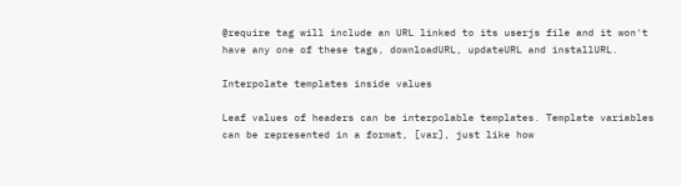@require tag will include an URL linked to its userjs file and it won't have any one of these tags, downloadURL, updateURL and installURL.

Interpolate templates inside values

Leaf values of headers can be interpolable templates. Template variables can be represented in a format, [var], just like how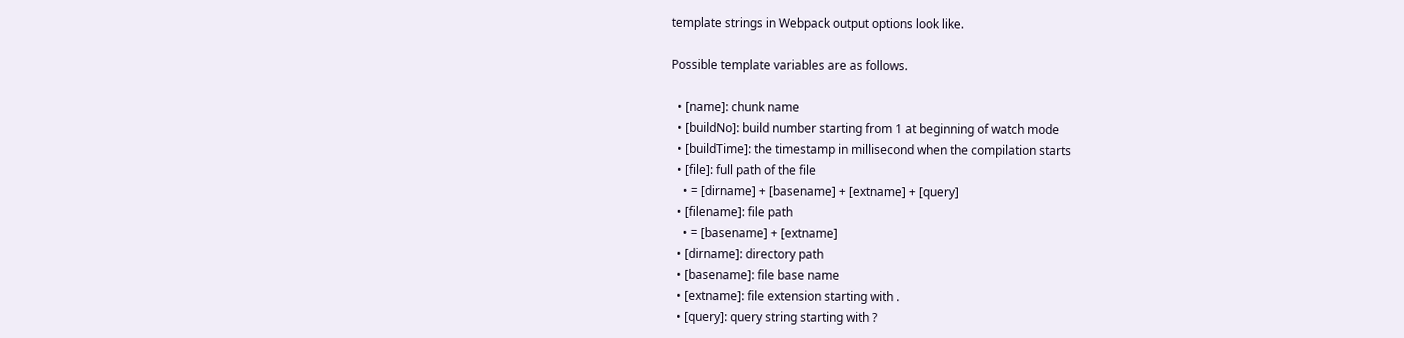template strings in Webpack output options look like.

Possible template variables are as follows.

  • [name]: chunk name
  • [buildNo]: build number starting from 1 at beginning of watch mode
  • [buildTime]: the timestamp in millisecond when the compilation starts
  • [file]: full path of the file
    • = [dirname] + [basename] + [extname] + [query]
  • [filename]: file path
    • = [basename] + [extname]
  • [dirname]: directory path
  • [basename]: file base name
  • [extname]: file extension starting with .
  • [query]: query string starting with ?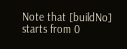Note that [buildNo] starts from 0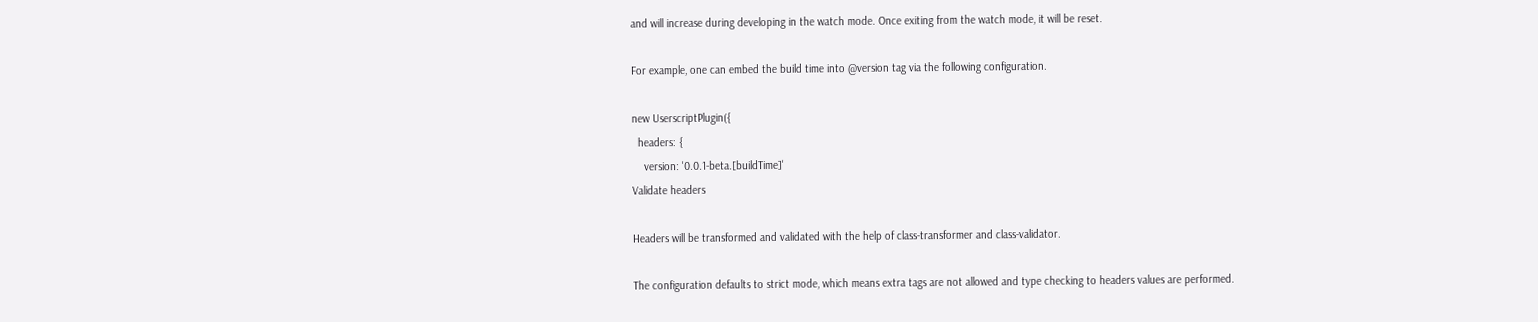and will increase during developing in the watch mode. Once exiting from the watch mode, it will be reset.

For example, one can embed the build time into @version tag via the following configuration.

new UserscriptPlugin({
  headers: {
    version: '0.0.1-beta.[buildTime]'
Validate headers

Headers will be transformed and validated with the help of class-transformer and class-validator.

The configuration defaults to strict mode, which means extra tags are not allowed and type checking to headers values are performed.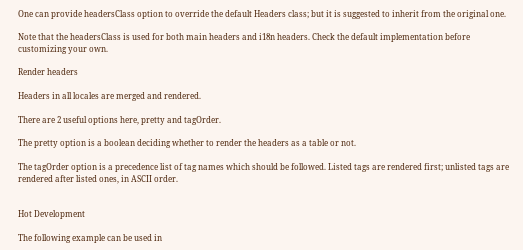One can provide headersClass option to override the default Headers class; but it is suggested to inherit from the original one.

Note that the headersClass is used for both main headers and i18n headers. Check the default implementation before customizing your own.

Render headers

Headers in all locales are merged and rendered.

There are 2 useful options here, pretty and tagOrder.

The pretty option is a boolean deciding whether to render the headers as a table or not.

The tagOrder option is a precedence list of tag names which should be followed. Listed tags are rendered first; unlisted tags are rendered after listed ones, in ASCII order.


Hot Development

The following example can be used in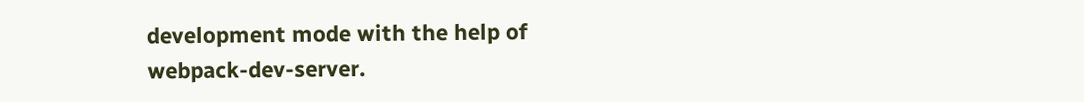development mode with the help of webpack-dev-server.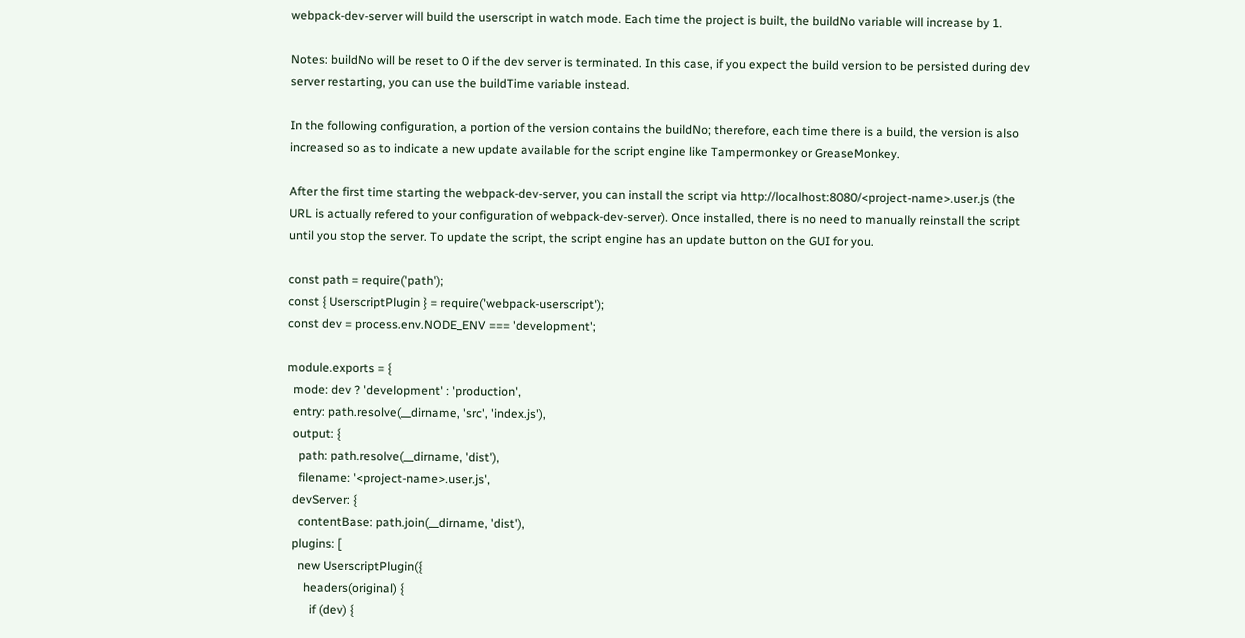webpack-dev-server will build the userscript in watch mode. Each time the project is built, the buildNo variable will increase by 1.

Notes: buildNo will be reset to 0 if the dev server is terminated. In this case, if you expect the build version to be persisted during dev server restarting, you can use the buildTime variable instead.

In the following configuration, a portion of the version contains the buildNo; therefore, each time there is a build, the version is also increased so as to indicate a new update available for the script engine like Tampermonkey or GreaseMonkey.

After the first time starting the webpack-dev-server, you can install the script via http://localhost:8080/<project-name>.user.js (the URL is actually refered to your configuration of webpack-dev-server). Once installed, there is no need to manually reinstall the script until you stop the server. To update the script, the script engine has an update button on the GUI for you.

const path = require('path');
const { UserscriptPlugin } = require('webpack-userscript');
const dev = process.env.NODE_ENV === 'development';

module.exports = {
  mode: dev ? 'development' : 'production',
  entry: path.resolve(__dirname, 'src', 'index.js'),
  output: {
    path: path.resolve(__dirname, 'dist'),
    filename: '<project-name>.user.js',
  devServer: {
    contentBase: path.join(__dirname, 'dist'),
  plugins: [
    new UserscriptPlugin({
      headers(original) {
        if (dev) {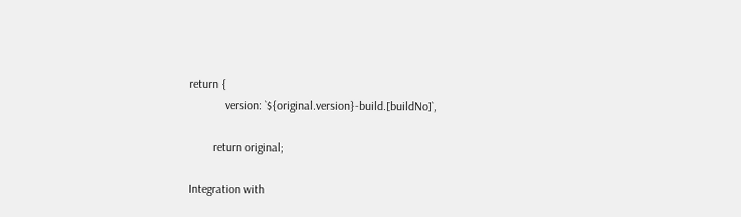return {
            version: `${original.version}-build.[buildNo]`,

        return original;

Integration with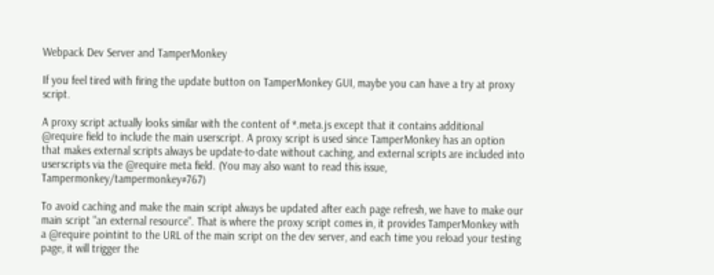Webpack Dev Server and TamperMonkey

If you feel tired with firing the update button on TamperMonkey GUI, maybe you can have a try at proxy script.

A proxy script actually looks similar with the content of *.meta.js except that it contains additional @require field to include the main userscript. A proxy script is used since TamperMonkey has an option that makes external scripts always be update-to-date without caching, and external scripts are included into userscripts via the @require meta field. (You may also want to read this issue, Tampermonkey/tampermonkey#767)

To avoid caching and make the main script always be updated after each page refresh, we have to make our main script "an external resource". That is where the proxy script comes in, it provides TamperMonkey with a @require pointint to the URL of the main script on the dev server, and each time you reload your testing page, it will trigger the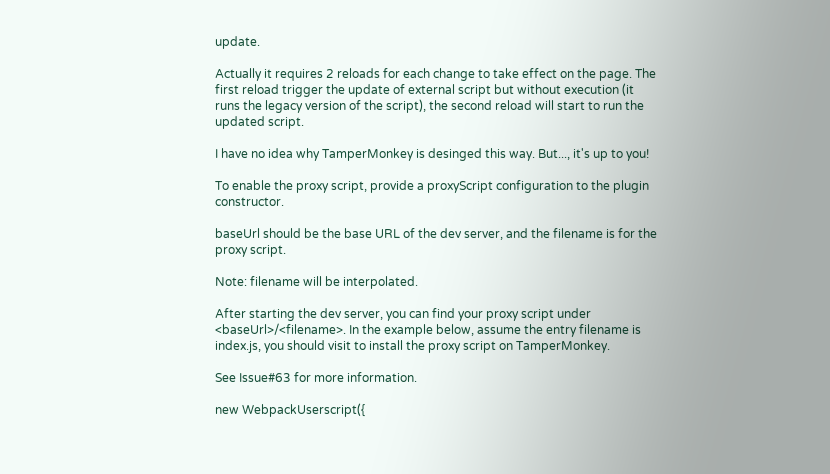update.

Actually it requires 2 reloads for each change to take effect on the page. The first reload trigger the update of external script but without execution (it runs the legacy version of the script), the second reload will start to run the updated script.

I have no idea why TamperMonkey is desinged this way. But..., it's up to you!

To enable the proxy script, provide a proxyScript configuration to the plugin constructor.

baseUrl should be the base URL of the dev server, and the filename is for the proxy script.

Note: filename will be interpolated.

After starting the dev server, you can find your proxy script under <baseUrl>/<filename>. In the example below, assume the entry filename is index.js, you should visit to install the proxy script on TamperMonkey.

See Issue#63 for more information.

new WebpackUserscript({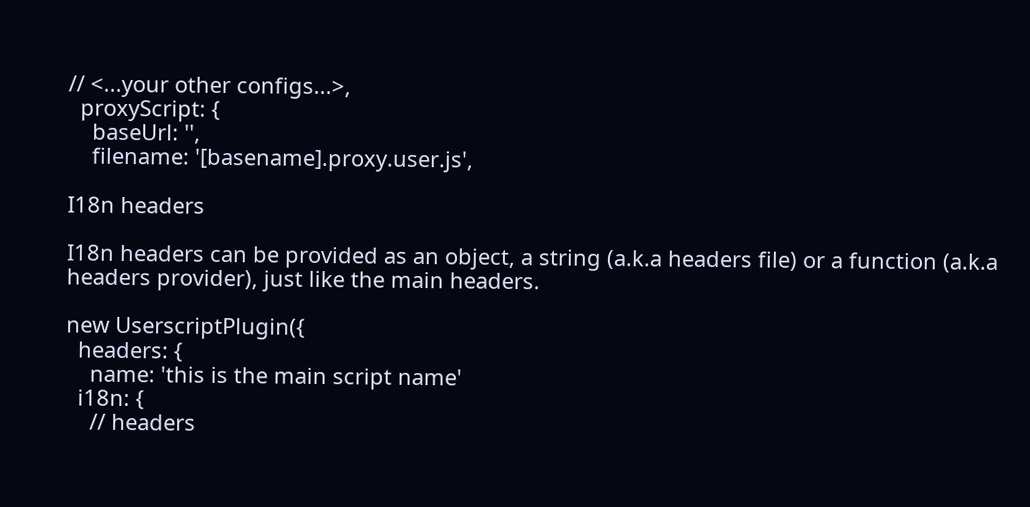// <...your other configs...>,
  proxyScript: {
    baseUrl: '',
    filename: '[basename].proxy.user.js',

I18n headers

I18n headers can be provided as an object, a string (a.k.a headers file) or a function (a.k.a headers provider), just like the main headers.

new UserscriptPlugin({
  headers: {
    name: 'this is the main script name'
  i18n: {
    // headers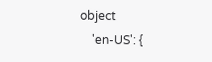object
    'en-US': {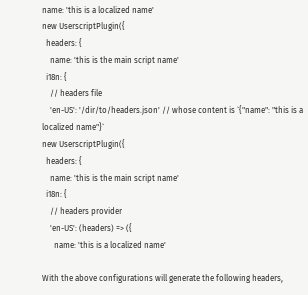name: 'this is a localized name'
new UserscriptPlugin({
  headers: {
    name: 'this is the main script name'
  i18n: {
    // headers file
    'en-US': '/dir/to/headers.json' // whose content is `{"name": "this is a localized name"}`
new UserscriptPlugin({
  headers: {
    name: 'this is the main script name'
  i18n: {
    // headers provider
    'en-US': (headers) => ({
      name: 'this is a localized name'

With the above configurations will generate the following headers,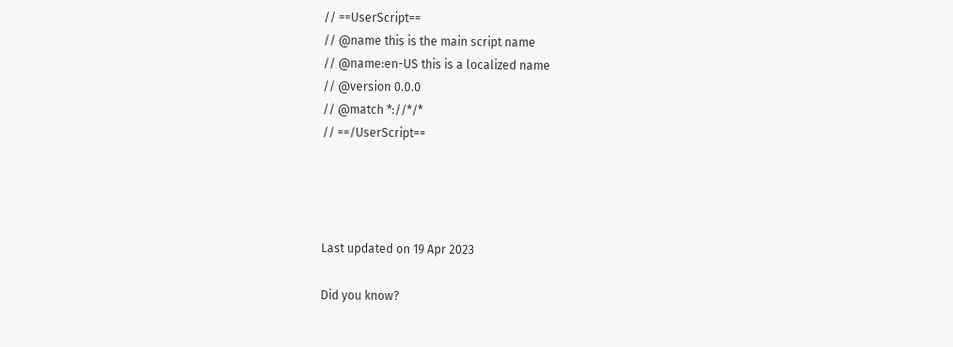// ==UserScript==
// @name this is the main script name
// @name:en-US this is a localized name
// @version 0.0.0
// @match *://*/*
// ==/UserScript==




Last updated on 19 Apr 2023

Did you know?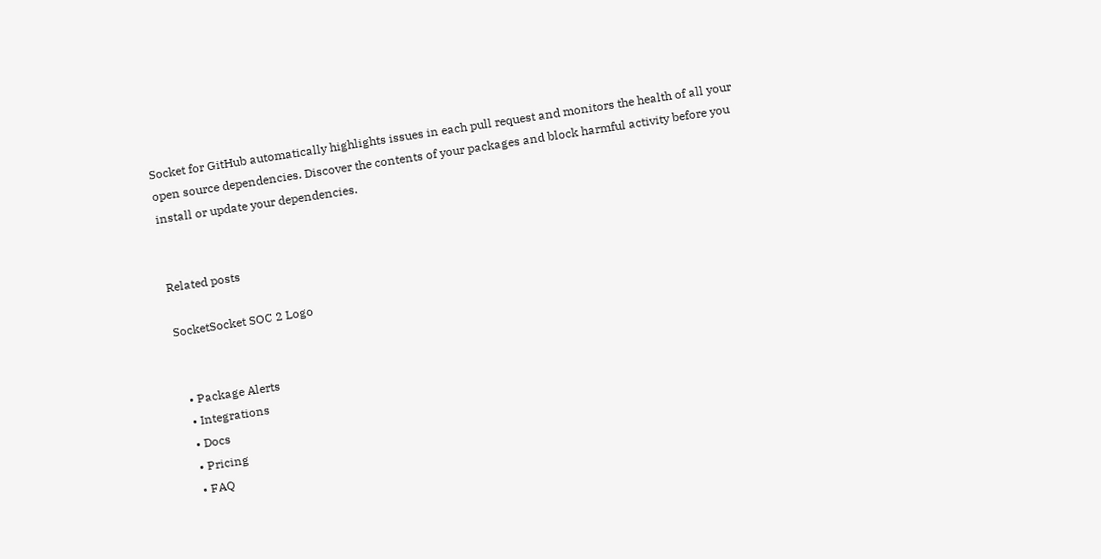Socket for GitHub automatically highlights issues in each pull request and monitors the health of all your open source dependencies. Discover the contents of your packages and block harmful activity before you install or update your dependencies.


Related posts

SocketSocket SOC 2 Logo


  • Package Alerts
  • Integrations
  • Docs
  • Pricing
  • FAQ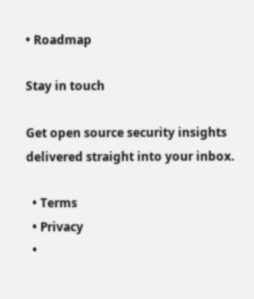• Roadmap

Stay in touch

Get open source security insights delivered straight into your inbox.

  • Terms
  • Privacy
  •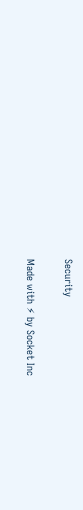Security

Made with ⚡ by Socket Inc